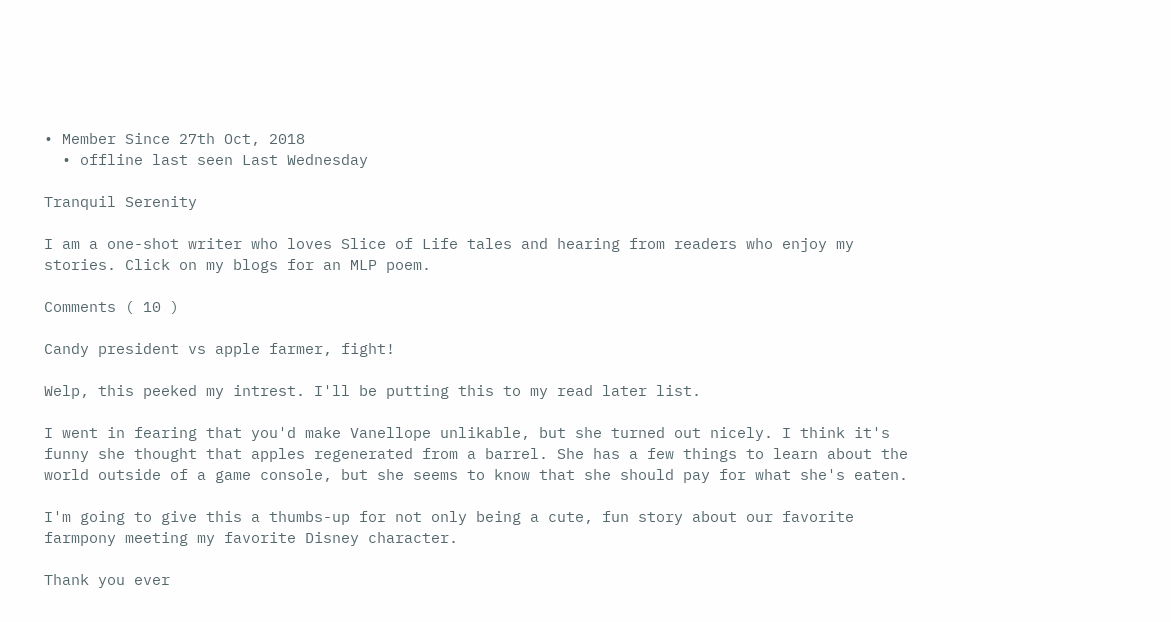• Member Since 27th Oct, 2018
  • offline last seen Last Wednesday

Tranquil Serenity

I am a one-shot writer who loves Slice of Life tales and hearing from readers who enjoy my stories. Click on my blogs for an MLP poem.

Comments ( 10 )

Candy president vs apple farmer, fight!

Welp, this peeked my intrest. I'll be putting this to my read later list.

I went in fearing that you'd make Vanellope unlikable, but she turned out nicely. I think it's funny she thought that apples regenerated from a barrel. She has a few things to learn about the world outside of a game console, but she seems to know that she should pay for what she's eaten.

I'm going to give this a thumbs-up for not only being a cute, fun story about our favorite farmpony meeting my favorite Disney character.

Thank you ever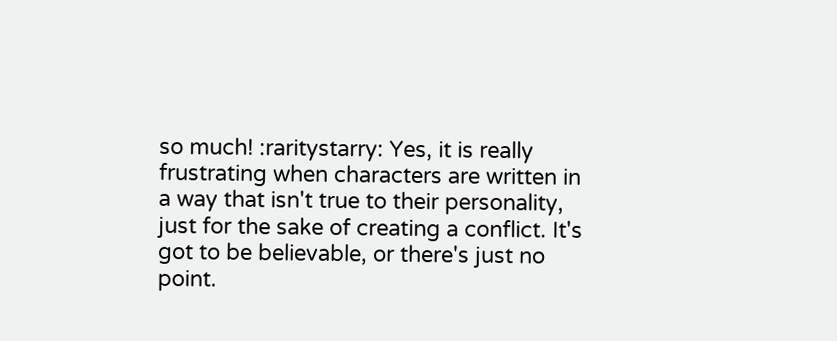so much! :raritystarry: Yes, it is really frustrating when characters are written in a way that isn't true to their personality, just for the sake of creating a conflict. It's got to be believable, or there's just no point.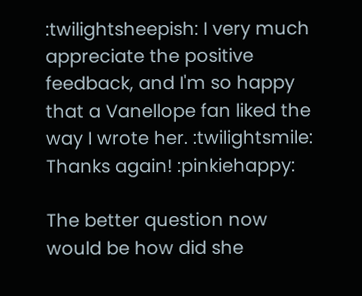:twilightsheepish: I very much appreciate the positive feedback, and I'm so happy that a Vanellope fan liked the way I wrote her. :twilightsmile:
Thanks again! :pinkiehappy:

The better question now would be how did she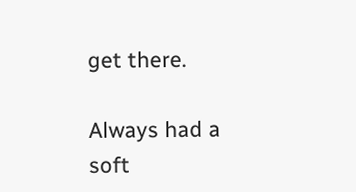get there.

Always had a soft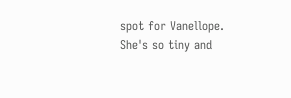spot for Vanellope.
She's so tiny and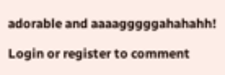adorable and aaaagggggahahahh!

Login or register to comment